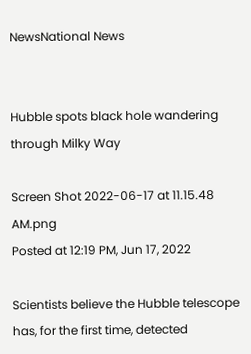NewsNational News


Hubble spots black hole wandering through Milky Way

Screen Shot 2022-06-17 at 11.15.48 AM.png
Posted at 12:19 PM, Jun 17, 2022

Scientists believe the Hubble telescope has, for the first time, detected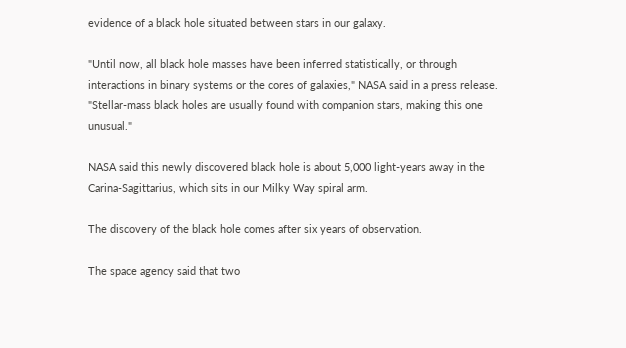evidence of a black hole situated between stars in our galaxy.

"Until now, all black hole masses have been inferred statistically, or through interactions in binary systems or the cores of galaxies," NASA said in a press release. "Stellar-mass black holes are usually found with companion stars, making this one unusual."

NASA said this newly discovered black hole is about 5,000 light-years away in the Carina-Sagittarius, which sits in our Milky Way spiral arm.

The discovery of the black hole comes after six years of observation.

The space agency said that two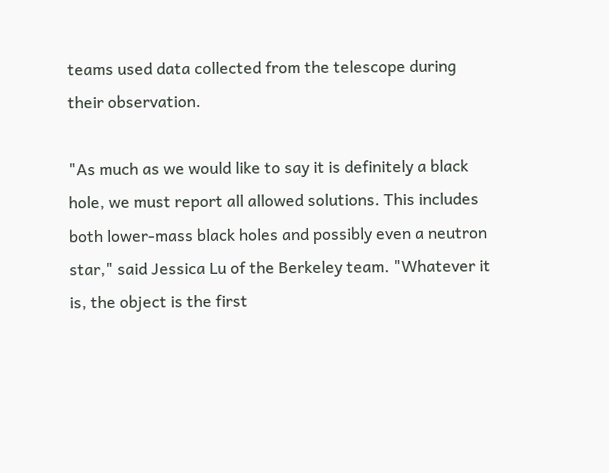teams used data collected from the telescope during their observation.

"As much as we would like to say it is definitely a black hole, we must report all allowed solutions. This includes both lower-mass black holes and possibly even a neutron star," said Jessica Lu of the Berkeley team. "Whatever it is, the object is the first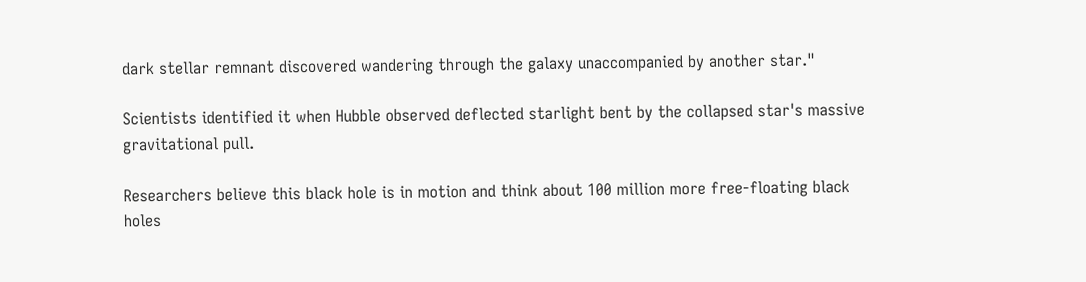dark stellar remnant discovered wandering through the galaxy unaccompanied by another star."

Scientists identified it when Hubble observed deflected starlight bent by the collapsed star's massive gravitational pull.

Researchers believe this black hole is in motion and think about 100 million more free-floating black holes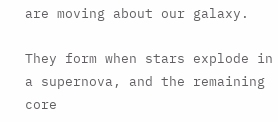are moving about our galaxy.

They form when stars explode in a supernova, and the remaining core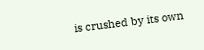is crushed by its own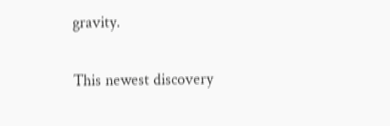gravity.

This newest discovery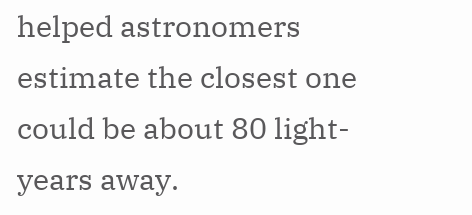helped astronomers estimate the closest one could be about 80 light-years away.